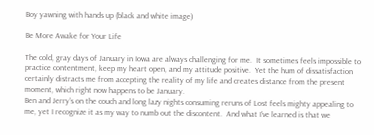Boy yawning with hands up (black and white image)

Be More Awake for Your Life

The cold, gray days of January in Iowa are always challenging for me.  It sometimes feels impossible to practice contentment, keep my heart open, and my attitude positive.  Yet the hum of dissatisfaction certainly distracts me from accepting the reality of my life and creates distance from the present moment, which right now happens to be January.
Ben and Jerry’s on the couch and long lazy nights consuming reruns of Lost feels mighty appealing to me, yet I recognize it as my way to numb out the discontent.  And what I’ve learned is that we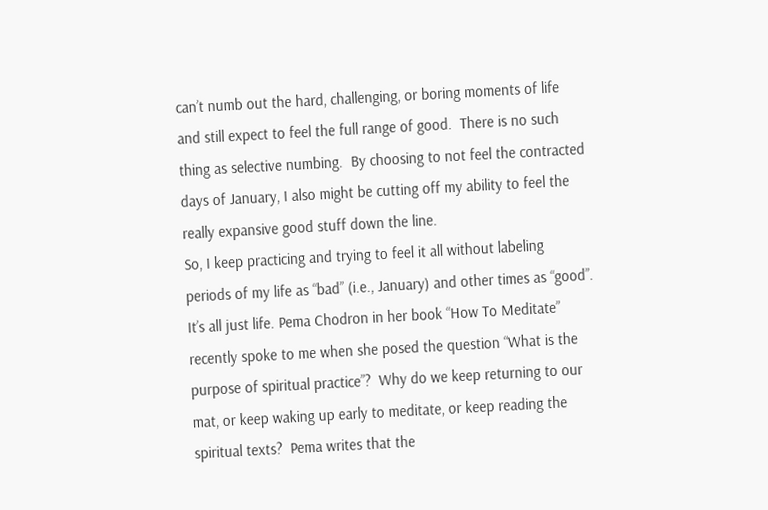can’t numb out the hard, challenging, or boring moments of life and still expect to feel the full range of good.  There is no such thing as selective numbing.  By choosing to not feel the contracted days of January, I also might be cutting off my ability to feel the really expansive good stuff down the line.
So, I keep practicing and trying to feel it all without labeling periods of my life as “bad” (i.e., January) and other times as “good”.  It’s all just life. Pema Chodron in her book “How To Meditate” recently spoke to me when she posed the question “What is the purpose of spiritual practice”?  Why do we keep returning to our mat, or keep waking up early to meditate, or keep reading the spiritual texts?  Pema writes that the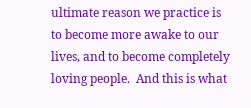ultimate reason we practice is to become more awake to our lives, and to become completely loving people.  And this is what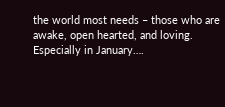the world most needs – those who are awake, open hearted, and loving.  Especially in January….